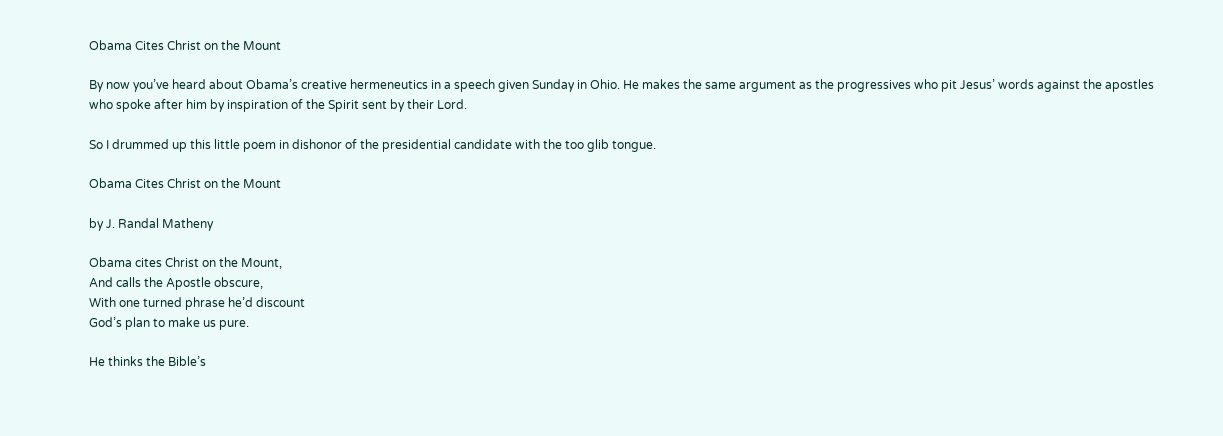Obama Cites Christ on the Mount

By now you’ve heard about Obama’s creative hermeneutics in a speech given Sunday in Ohio. He makes the same argument as the progressives who pit Jesus’ words against the apostles who spoke after him by inspiration of the Spirit sent by their Lord.

So I drummed up this little poem in dishonor of the presidential candidate with the too glib tongue.

Obama Cites Christ on the Mount

by J. Randal Matheny

Obama cites Christ on the Mount,
And calls the Apostle obscure,
With one turned phrase he’d discount
God’s plan to make us pure.

He thinks the Bible’s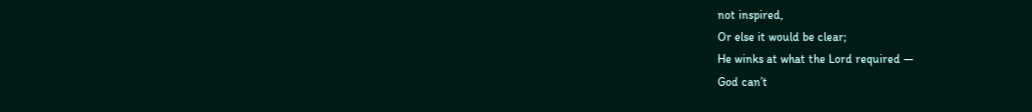not inspired,
Or else it would be clear;
He winks at what the Lord required —
God can’t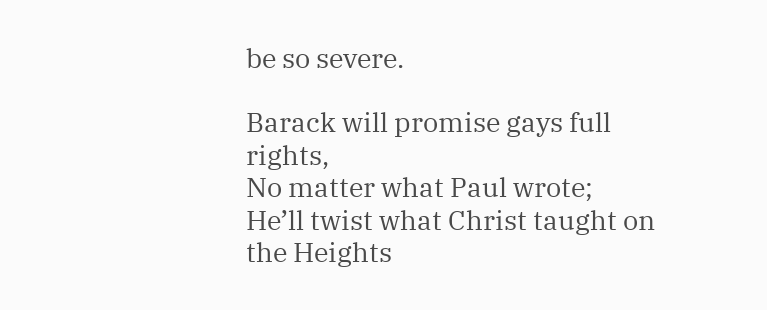be so severe.

Barack will promise gays full rights,
No matter what Paul wrote;
He’ll twist what Christ taught on the Heights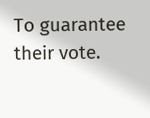To guarantee their vote.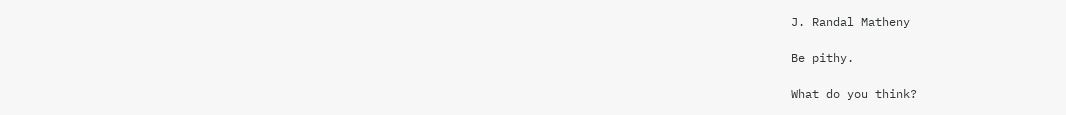J. Randal Matheny

Be pithy.

What do you think?